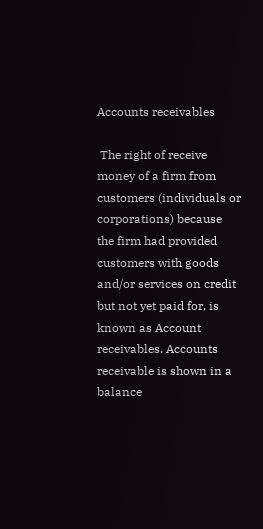Accounts receivables

 The right of receive money of a firm from customers (individuals or corporations) because the firm had provided customers with goods and/or services on credit but not yet paid for, is known as Account receivables. Accounts receivable is shown in a balance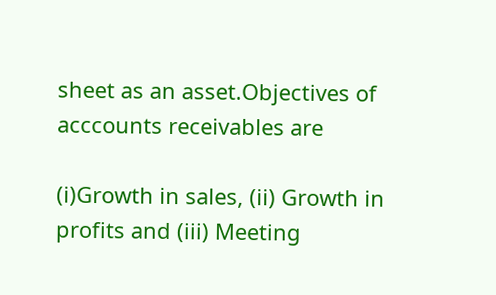sheet as an asset.Objectives of acccounts receivables are

(i)Growth in sales, (ii) Growth in profits and (iii) Meeting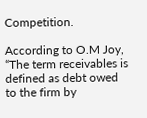Competition.

According to O.M Joy, “The term receivables is defined as debt owed to the firm by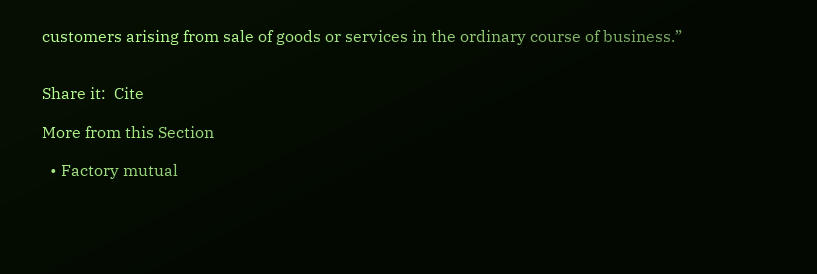customers arising from sale of goods or services in the ordinary course of business.”


Share it:  Cite

More from this Section

  • Factory mutual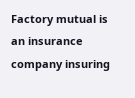Factory mutual is an insurance company insuring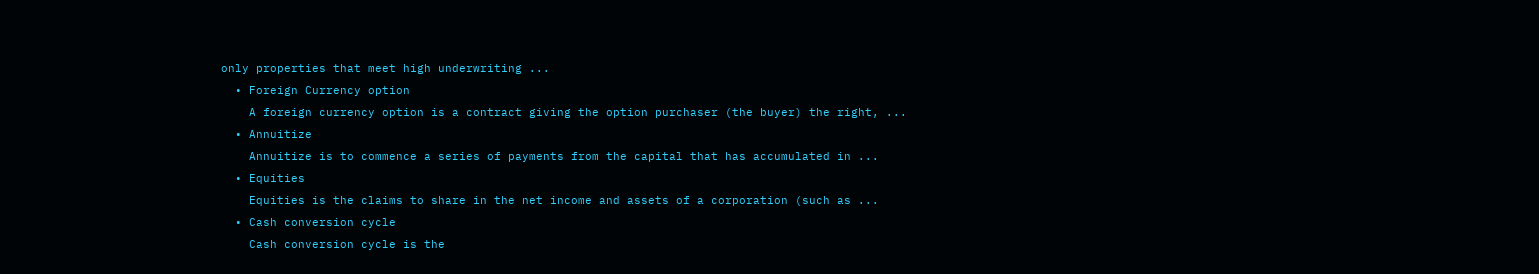only properties that meet high underwriting ...
  • Foreign Currency option
    A foreign currency option is a contract giving the option purchaser (the buyer) the right, ...
  • Annuitize
    Annuitize is to commence a series of payments from the capital that has accumulated in ...
  • Equities
    Equities is the claims to share in the net income and assets of a corporation (such as ...
  • Cash conversion cycle
    Cash conversion cycle is the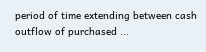period of time extending between cash outflow of purchased ...